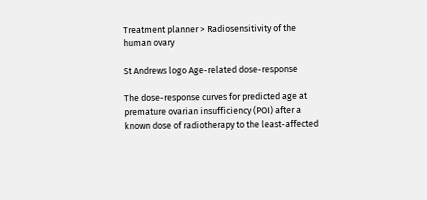Treatment planner > Radiosensitivity of the human ovary

St Andrews logo Age-related dose-response

The dose-response curves for predicted age at premature ovarian insufficiency (POI) after a known dose of radiotherapy to the least-affected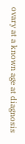ovary at a known age at diagnosis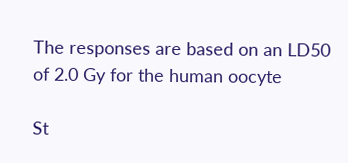The responses are based on an LD50 of 2.0 Gy for the human oocyte

St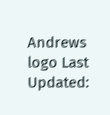Andrews logo Last Updated: